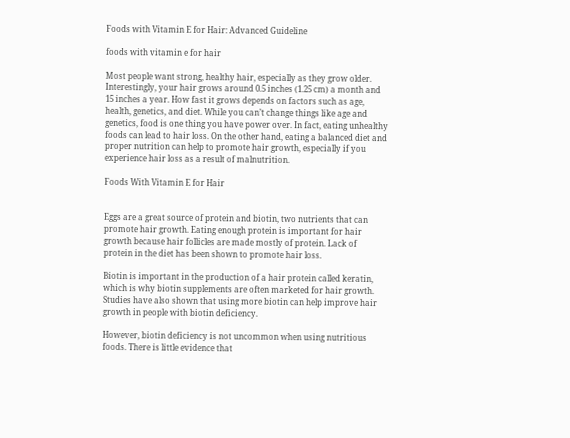Foods with Vitamin E for Hair: Advanced Guideline

foods with vitamin e for hair

Most people want strong, healthy hair, especially as they grow older. Interestingly, your hair grows around 0.5 inches (1.25 cm) a month and 15 inches a year. How fast it grows depends on factors such as age, health, genetics, and diet. While you can’t change things like age and genetics, food is one thing you have power over. In fact, eating unhealthy foods can lead to hair loss. On the other hand, eating a balanced diet and proper nutrition can help to promote hair growth, especially if you experience hair loss as a result of malnutrition.

Foods With Vitamin E for Hair


Eggs are a great source of protein and biotin, two nutrients that can promote hair growth. Eating enough protein is important for hair growth because hair follicles are made mostly of protein. Lack of protein in the diet has been shown to promote hair loss.

Biotin is important in the production of a hair protein called keratin, which is why biotin supplements are often marketed for hair growth. Studies have also shown that using more biotin can help improve hair growth in people with biotin deficiency.

However, biotin deficiency is not uncommon when using nutritious foods. There is little evidence that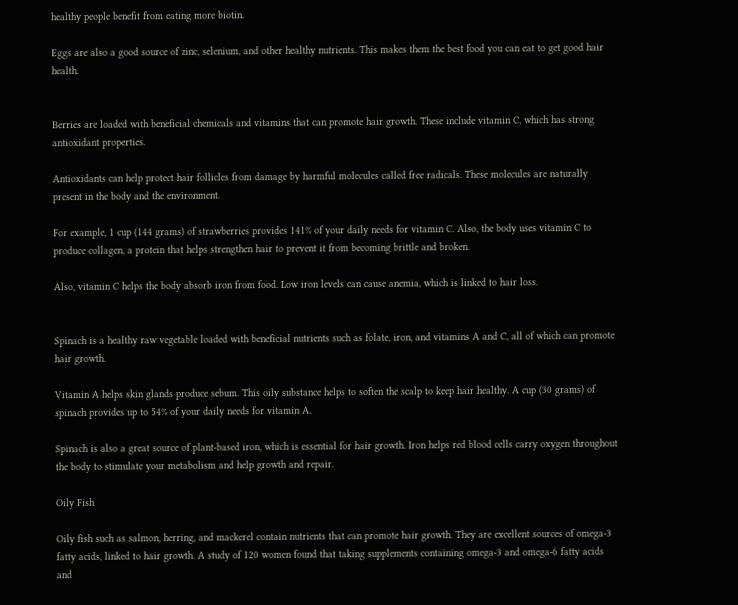healthy people benefit from eating more biotin.

Eggs are also a good source of zinc, selenium, and other healthy nutrients. This makes them the best food you can eat to get good hair health.


Berries are loaded with beneficial chemicals and vitamins that can promote hair growth. These include vitamin C, which has strong antioxidant properties.

Antioxidants can help protect hair follicles from damage by harmful molecules called free radicals. These molecules are naturally present in the body and the environment.

For example, 1 cup (144 grams) of strawberries provides 141% of your daily needs for vitamin C. Also, the body uses vitamin C to produce collagen, a protein that helps strengthen hair to prevent it from becoming brittle and broken.

Also, vitamin C helps the body absorb iron from food. Low iron levels can cause anemia, which is linked to hair loss.


Spinach is a healthy raw vegetable loaded with beneficial nutrients such as folate, iron, and vitamins A and C, all of which can promote hair growth.

Vitamin A helps skin glands produce sebum. This oily substance helps to soften the scalp to keep hair healthy. A cup (30 grams) of spinach provides up to 54% of your daily needs for vitamin A.

Spinach is also a great source of plant-based iron, which is essential for hair growth. Iron helps red blood cells carry oxygen throughout the body to stimulate your metabolism and help growth and repair.

Oily Fish

Oily fish such as salmon, herring, and mackerel contain nutrients that can promote hair growth. They are excellent sources of omega-3 fatty acids, linked to hair growth. A study of 120 women found that taking supplements containing omega-3 and omega-6 fatty acids and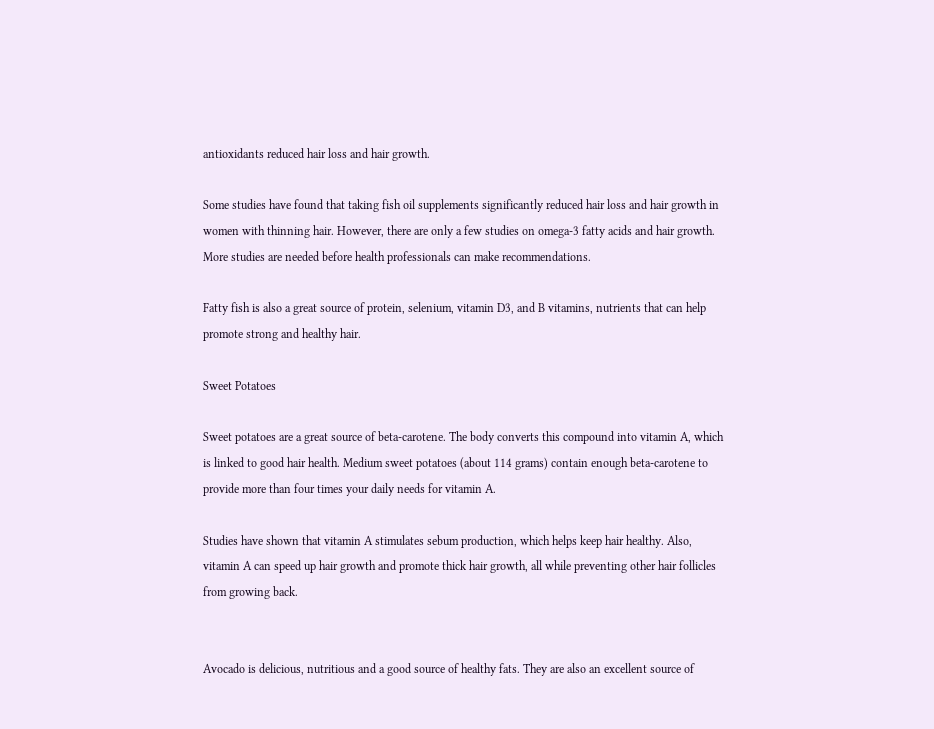antioxidants reduced hair loss and hair growth.

Some studies have found that taking fish oil supplements significantly reduced hair loss and hair growth in women with thinning hair. However, there are only a few studies on omega-3 fatty acids and hair growth. More studies are needed before health professionals can make recommendations.

Fatty fish is also a great source of protein, selenium, vitamin D3, and B vitamins, nutrients that can help promote strong and healthy hair.

Sweet Potatoes

Sweet potatoes are a great source of beta-carotene. The body converts this compound into vitamin A, which is linked to good hair health. Medium sweet potatoes (about 114 grams) contain enough beta-carotene to provide more than four times your daily needs for vitamin A.

Studies have shown that vitamin A stimulates sebum production, which helps keep hair healthy. Also, vitamin A can speed up hair growth and promote thick hair growth, all while preventing other hair follicles from growing back.


Avocado is delicious, nutritious and a good source of healthy fats. They are also an excellent source of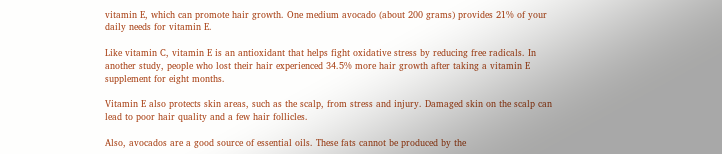vitamin E, which can promote hair growth. One medium avocado (about 200 grams) provides 21% of your daily needs for vitamin E.

Like vitamin C, vitamin E is an antioxidant that helps fight oxidative stress by reducing free radicals. In another study, people who lost their hair experienced 34.5% more hair growth after taking a vitamin E supplement for eight months.

Vitamin E also protects skin areas, such as the scalp, from stress and injury. Damaged skin on the scalp can lead to poor hair quality and a few hair follicles.

Also, avocados are a good source of essential oils. These fats cannot be produced by the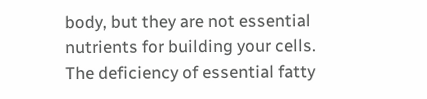body, but they are not essential nutrients for building your cells. The deficiency of essential fatty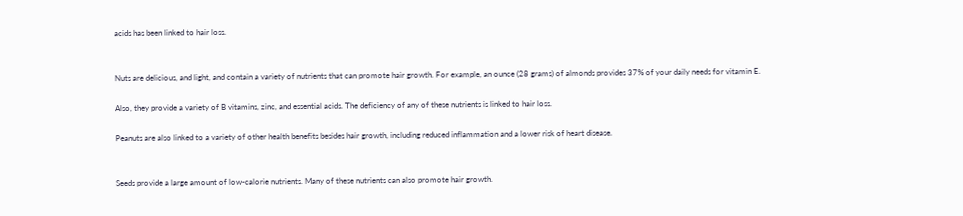acids has been linked to hair loss.


Nuts are delicious, and light, and contain a variety of nutrients that can promote hair growth. For example, an ounce (28 grams) of almonds provides 37% of your daily needs for vitamin E.

Also, they provide a variety of B vitamins, zinc, and essential acids. The deficiency of any of these nutrients is linked to hair loss.

Peanuts are also linked to a variety of other health benefits besides hair growth, including reduced inflammation and a lower risk of heart disease.


Seeds provide a large amount of low-calorie nutrients. Many of these nutrients can also promote hair growth.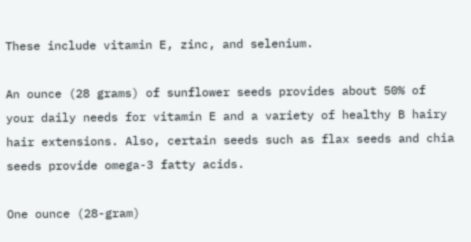These include vitamin E, zinc, and selenium.

An ounce (28 grams) of sunflower seeds provides about 50% of your daily needs for vitamin E and a variety of healthy B hairy hair extensions. Also, certain seeds such as flax seeds and chia seeds provide omega-3 fatty acids.

One ounce (28-gram)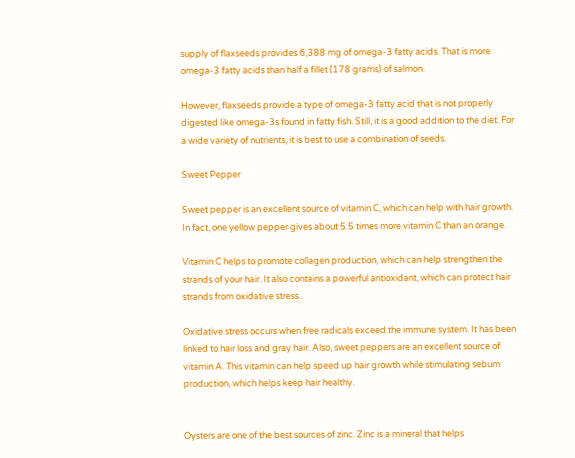supply of flaxseeds provides 6,388 mg of omega-3 fatty acids. That is more omega-3 fatty acids than half a fillet (178 grams) of salmon.

However, flaxseeds provide a type of omega-3 fatty acid that is not properly digested like omega-3s found in fatty fish. Still, it is a good addition to the diet. For a wide variety of nutrients, it is best to use a combination of seeds.

Sweet Pepper

Sweet pepper is an excellent source of vitamin C, which can help with hair growth. In fact, one yellow pepper gives about 5.5 times more vitamin C than an orange.

Vitamin C helps to promote collagen production, which can help strengthen the strands of your hair. It also contains a powerful antioxidant, which can protect hair strands from oxidative stress.

Oxidative stress occurs when free radicals exceed the immune system. It has been linked to hair loss and gray hair. Also, sweet peppers are an excellent source of vitamin A. This vitamin can help speed up hair growth while stimulating sebum production, which helps keep hair healthy.


Oysters are one of the best sources of zinc. Zinc is a mineral that helps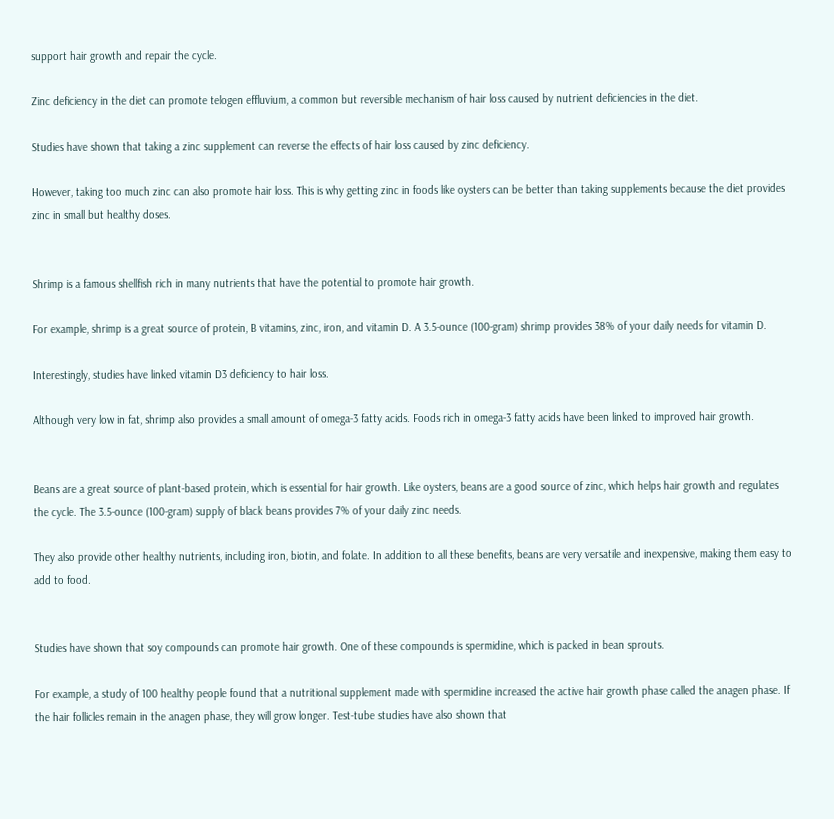support hair growth and repair the cycle.

Zinc deficiency in the diet can promote telogen effluvium, a common but reversible mechanism of hair loss caused by nutrient deficiencies in the diet.

Studies have shown that taking a zinc supplement can reverse the effects of hair loss caused by zinc deficiency.

However, taking too much zinc can also promote hair loss. This is why getting zinc in foods like oysters can be better than taking supplements because the diet provides zinc in small but healthy doses.


Shrimp is a famous shellfish rich in many nutrients that have the potential to promote hair growth.

For example, shrimp is a great source of protein, B vitamins, zinc, iron, and vitamin D. A 3.5-ounce (100-gram) shrimp provides 38% of your daily needs for vitamin D.

Interestingly, studies have linked vitamin D3 deficiency to hair loss.

Although very low in fat, shrimp also provides a small amount of omega-3 fatty acids. Foods rich in omega-3 fatty acids have been linked to improved hair growth.


Beans are a great source of plant-based protein, which is essential for hair growth. Like oysters, beans are a good source of zinc, which helps hair growth and regulates the cycle. The 3.5-ounce (100-gram) supply of black beans provides 7% of your daily zinc needs.

They also provide other healthy nutrients, including iron, biotin, and folate. In addition to all these benefits, beans are very versatile and inexpensive, making them easy to add to food.


Studies have shown that soy compounds can promote hair growth. One of these compounds is spermidine, which is packed in bean sprouts.

For example, a study of 100 healthy people found that a nutritional supplement made with spermidine increased the active hair growth phase called the anagen phase. If the hair follicles remain in the anagen phase, they will grow longer. Test-tube studies have also shown that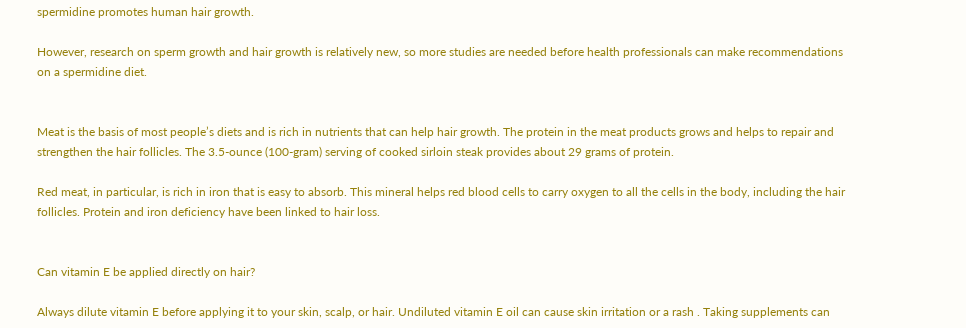spermidine promotes human hair growth.

However, research on sperm growth and hair growth is relatively new, so more studies are needed before health professionals can make recommendations on a spermidine diet.


Meat is the basis of most people’s diets and is rich in nutrients that can help hair growth. The protein in the meat products grows and helps to repair and strengthen the hair follicles. The 3.5-ounce (100-gram) serving of cooked sirloin steak provides about 29 grams of protein.

Red meat, in particular, is rich in iron that is easy to absorb. This mineral helps red blood cells to carry oxygen to all the cells in the body, including the hair follicles. Protein and iron deficiency have been linked to hair loss.


Can vitamin E be applied directly on hair?

Always dilute vitamin E before applying it to your skin, scalp, or hair. Undiluted vitamin E oil can cause skin irritation or a rash . Taking supplements can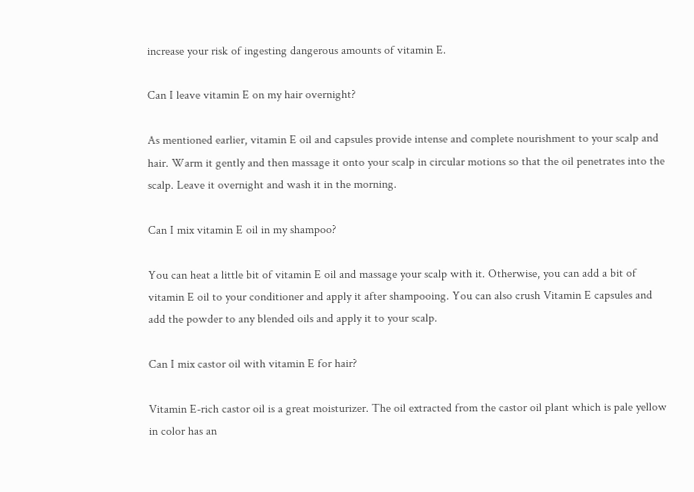increase your risk of ingesting dangerous amounts of vitamin E.

Can I leave vitamin E on my hair overnight?

As mentioned earlier, vitamin E oil and capsules provide intense and complete nourishment to your scalp and hair. Warm it gently and then massage it onto your scalp in circular motions so that the oil penetrates into the scalp. Leave it overnight and wash it in the morning.

Can I mix vitamin E oil in my shampoo?

You can heat a little bit of vitamin E oil and massage your scalp with it. Otherwise, you can add a bit of vitamin E oil to your conditioner and apply it after shampooing. You can also crush Vitamin E capsules and add the powder to any blended oils and apply it to your scalp.

Can I mix castor oil with vitamin E for hair?

Vitamin E-rich castor oil is a great moisturizer. The oil extracted from the castor oil plant which is pale yellow in color has an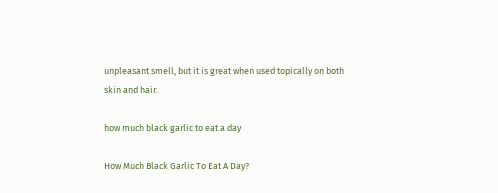unpleasant smell, but it is great when used topically on both skin and hair.

how much black garlic to eat a day

How Much Black Garlic To Eat A Day?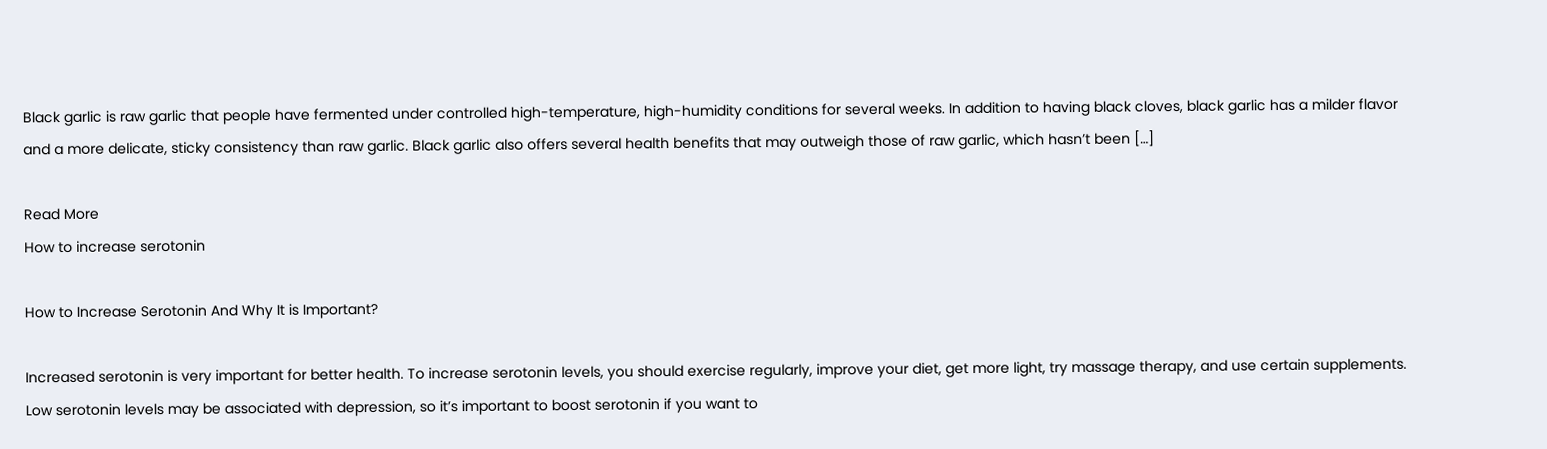Black garlic is raw garlic that people have fermented under controlled high-temperature, high-humidity conditions for several weeks. In addition to having black cloves, black garlic has a milder flavor and a more delicate, sticky consistency than raw garlic. Black garlic also offers several health benefits that may outweigh those of raw garlic, which hasn’t been […]

Read More
How to increase serotonin

How to Increase Serotonin And Why It is Important?

Increased serotonin is very important for better health. To increase serotonin levels, you should exercise regularly, improve your diet, get more light, try massage therapy, and use certain supplements. Low serotonin levels may be associated with depression, so it’s important to boost serotonin if you want to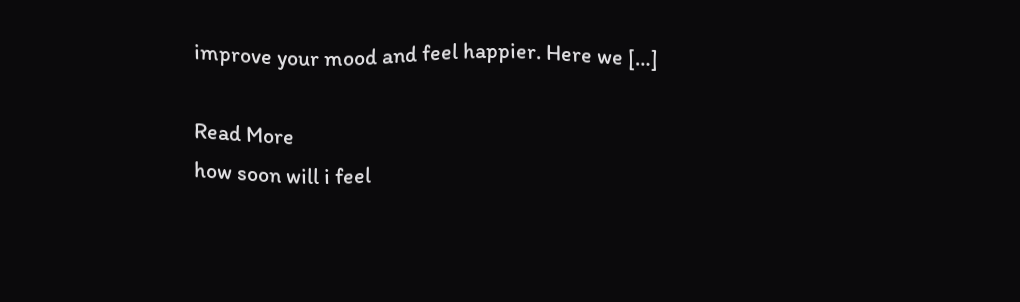improve your mood and feel happier. Here we […]

Read More
how soon will i feel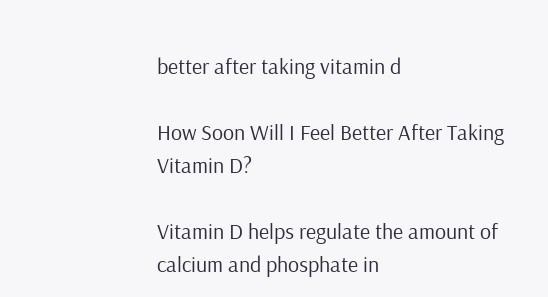better after taking vitamin d

How Soon Will I Feel Better After Taking Vitamin D?

Vitamin D helps regulate the amount of calcium and phosphate in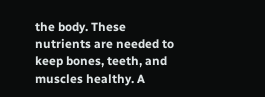the body. These nutrients are needed to keep bones, teeth, and muscles healthy. A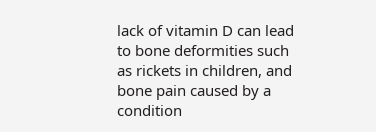lack of vitamin D can lead to bone deformities such as rickets in children, and bone pain caused by a condition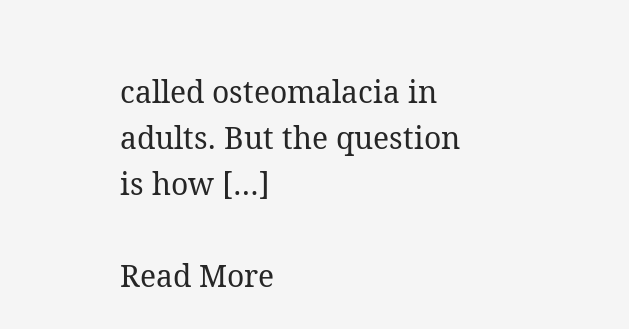called osteomalacia in adults. But the question is how […]

Read More